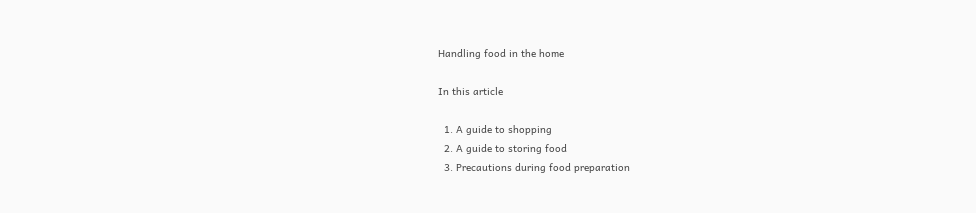Handling food in the home

In this article

  1. A guide to shopping
  2. A guide to storing food
  3. Precautions during food preparation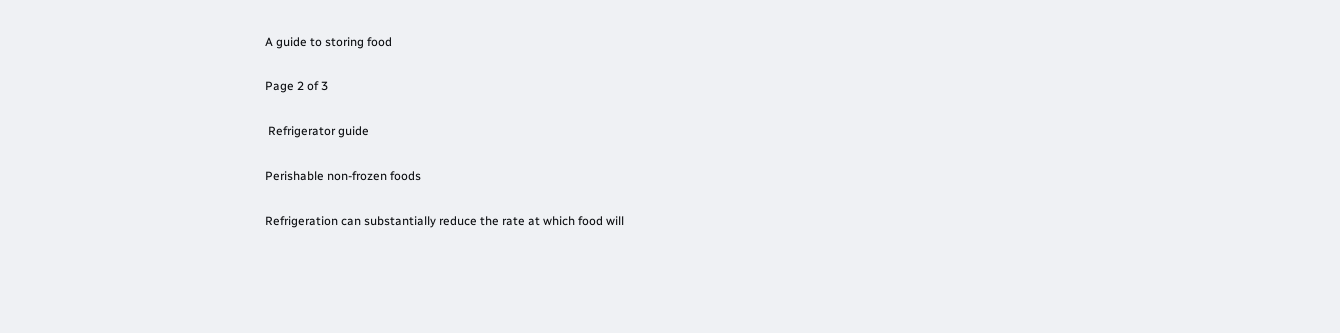A guide to storing food

Page 2 of 3

 Refrigerator guide

Perishable non-frozen foods

Refrigeration can substantially reduce the rate at which food will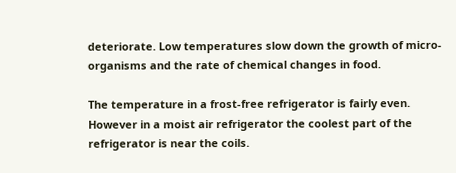deteriorate. Low temperatures slow down the growth of micro-organisms and the rate of chemical changes in food.

The temperature in a frost-free refrigerator is fairly even. However in a moist air refrigerator the coolest part of the refrigerator is near the coils.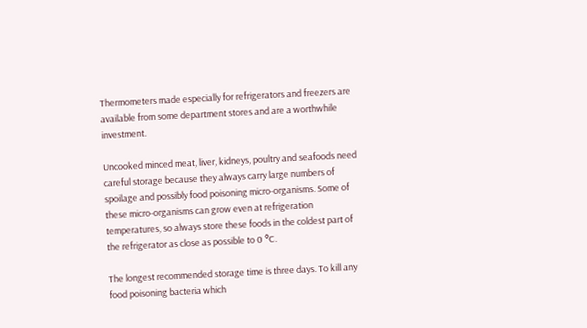Thermometers made especially for refrigerators and freezers are available from some department stores and are a worthwhile investment.

Uncooked minced meat, liver, kidneys, poultry and seafoods need careful storage because they always carry large numbers of spoilage and possibly food poisoning micro-organisms. Some of these micro-organisms can grow even at refrigeration temperatures, so always store these foods in the coldest part of the refrigerator as close as possible to 0 °C.

The longest recommended storage time is three days. To kill any food poisoning bacteria which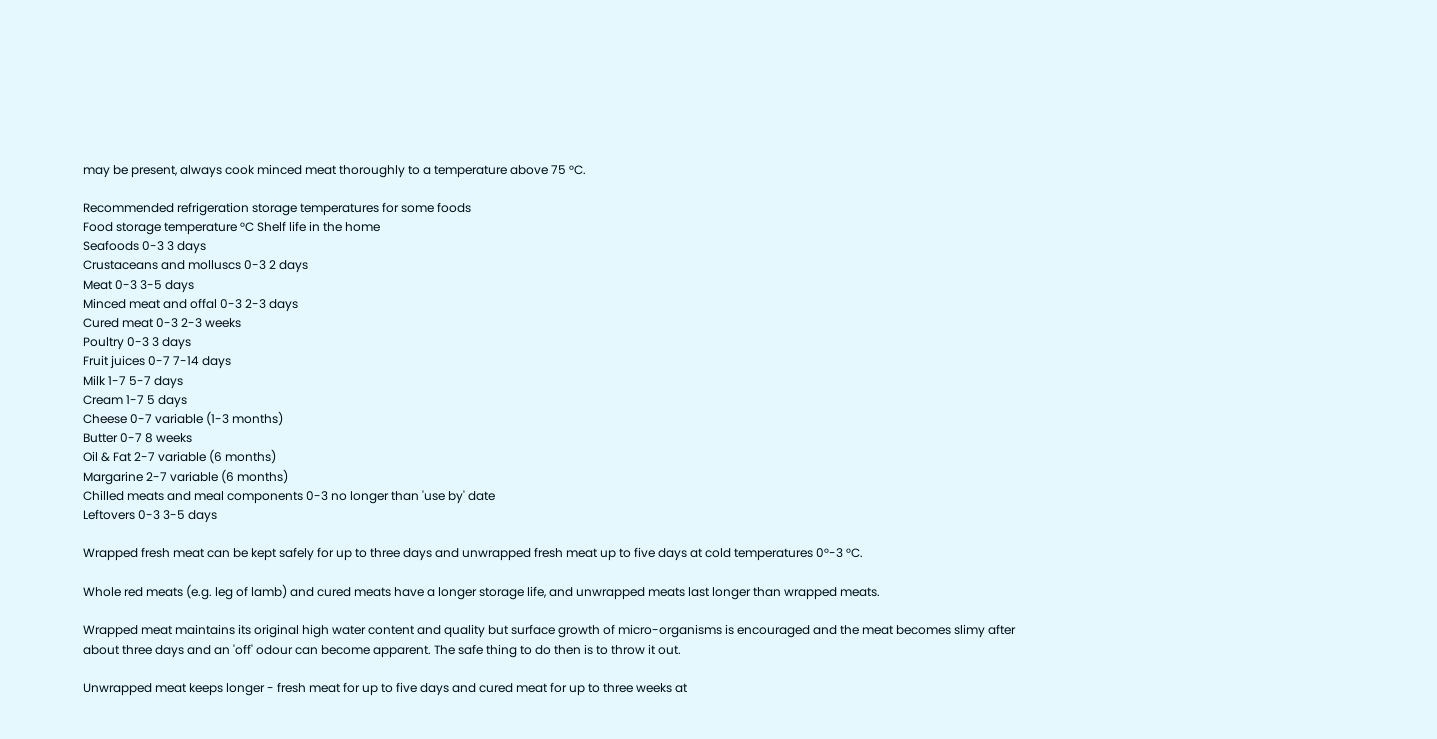may be present, always cook minced meat thoroughly to a temperature above 75 °C.

Recommended refrigeration storage temperatures for some foods
Food storage temperature °C Shelf life in the home
Seafoods 0-3 3 days
Crustaceans and molluscs 0-3 2 days
Meat 0-3 3-5 days
Minced meat and offal 0-3 2-3 days
Cured meat 0-3 2-3 weeks
Poultry 0-3 3 days
Fruit juices 0-7 7-14 days
Milk 1-7 5-7 days
Cream 1-7 5 days
Cheese 0-7 variable (1-3 months)
Butter 0-7 8 weeks
Oil & Fat 2-7 variable (6 months)
Margarine 2-7 variable (6 months)
Chilled meats and meal components 0-3 no longer than 'use by' date
Leftovers 0-3 3-5 days

Wrapped fresh meat can be kept safely for up to three days and unwrapped fresh meat up to five days at cold temperatures 0°-3 °C.

Whole red meats (e.g. leg of lamb) and cured meats have a longer storage life, and unwrapped meats last longer than wrapped meats.

Wrapped meat maintains its original high water content and quality but surface growth of micro-organisms is encouraged and the meat becomes slimy after about three days and an 'off' odour can become apparent. The safe thing to do then is to throw it out.

Unwrapped meat keeps longer - fresh meat for up to five days and cured meat for up to three weeks at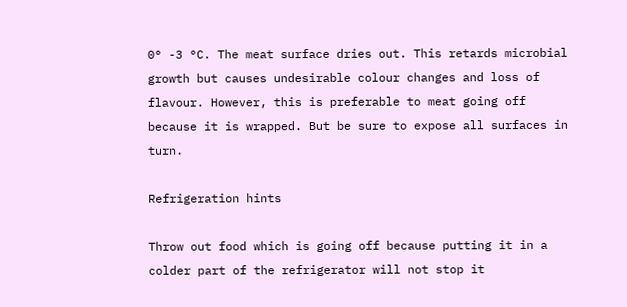0° -3 °C. The meat surface dries out. This retards microbial growth but causes undesirable colour changes and loss of flavour. However, this is preferable to meat going off because it is wrapped. But be sure to expose all surfaces in turn.

Refrigeration hints

Throw out food which is going off because putting it in a colder part of the refrigerator will not stop it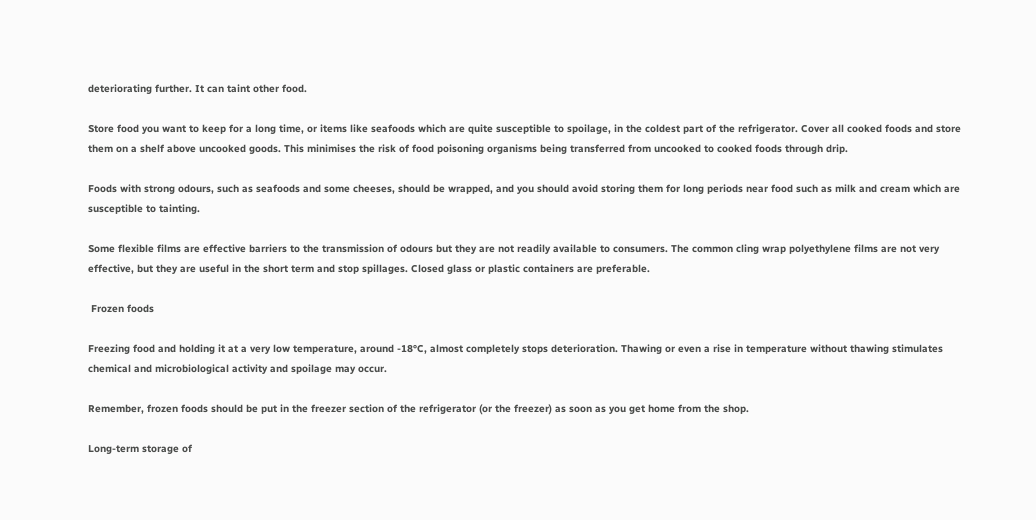deteriorating further. It can taint other food.

Store food you want to keep for a long time, or items like seafoods which are quite susceptible to spoilage, in the coldest part of the refrigerator. Cover all cooked foods and store them on a shelf above uncooked goods. This minimises the risk of food poisoning organisms being transferred from uncooked to cooked foods through drip.

Foods with strong odours, such as seafoods and some cheeses, should be wrapped, and you should avoid storing them for long periods near food such as milk and cream which are susceptible to tainting.

Some flexible films are effective barriers to the transmission of odours but they are not readily available to consumers. The common cling wrap polyethylene films are not very effective, but they are useful in the short term and stop spillages. Closed glass or plastic containers are preferable.

 Frozen foods

Freezing food and holding it at a very low temperature, around -18°C, almost completely stops deterioration. Thawing or even a rise in temperature without thawing stimulates chemical and microbiological activity and spoilage may occur.

Remember, frozen foods should be put in the freezer section of the refrigerator (or the freezer) as soon as you get home from the shop.

Long-term storage of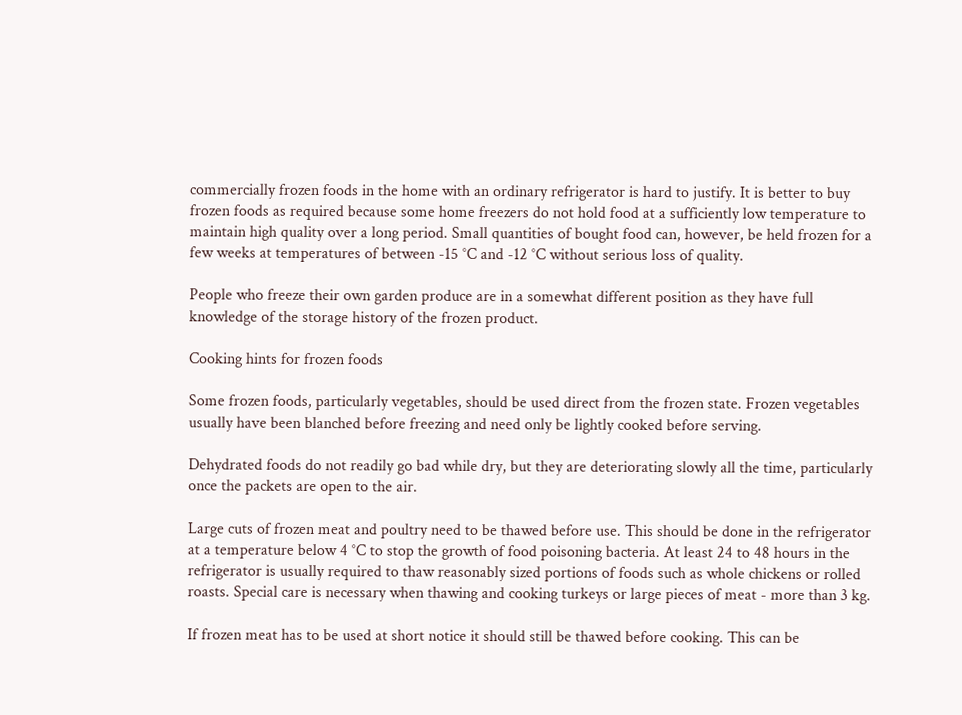commercially frozen foods in the home with an ordinary refrigerator is hard to justify. It is better to buy frozen foods as required because some home freezers do not hold food at a sufficiently low temperature to maintain high quality over a long period. Small quantities of bought food can, however, be held frozen for a few weeks at temperatures of between -15 °C and -12 °C without serious loss of quality.

People who freeze their own garden produce are in a somewhat different position as they have full knowledge of the storage history of the frozen product.

Cooking hints for frozen foods

Some frozen foods, particularly vegetables, should be used direct from the frozen state. Frozen vegetables usually have been blanched before freezing and need only be lightly cooked before serving.

Dehydrated foods do not readily go bad while dry, but they are deteriorating slowly all the time, particularly once the packets are open to the air.

Large cuts of frozen meat and poultry need to be thawed before use. This should be done in the refrigerator at a temperature below 4 °C to stop the growth of food poisoning bacteria. At least 24 to 48 hours in the refrigerator is usually required to thaw reasonably sized portions of foods such as whole chickens or rolled roasts. Special care is necessary when thawing and cooking turkeys or large pieces of meat - more than 3 kg.

If frozen meat has to be used at short notice it should still be thawed before cooking. This can be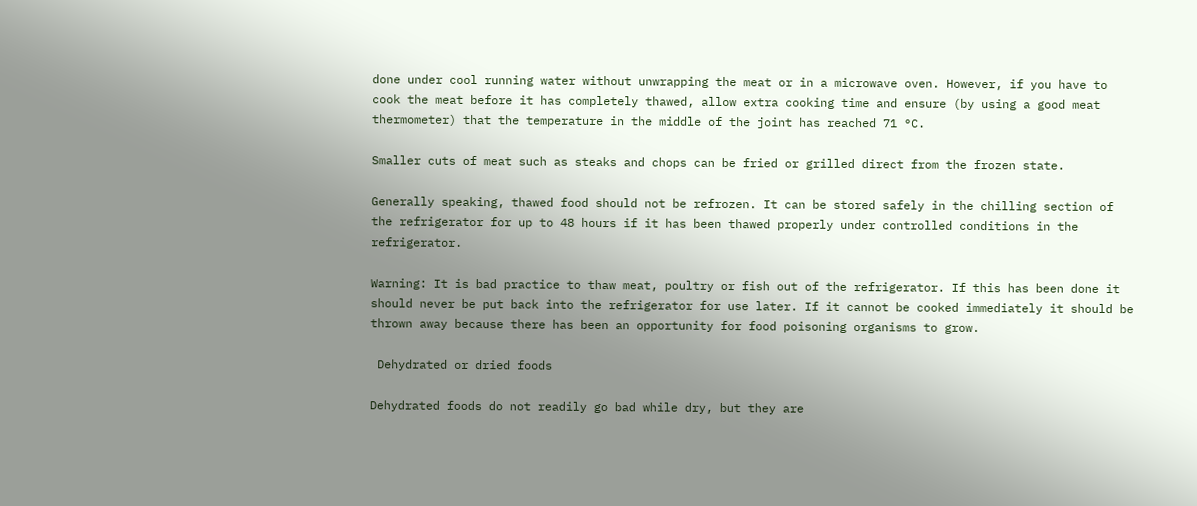done under cool running water without unwrapping the meat or in a microwave oven. However, if you have to cook the meat before it has completely thawed, allow extra cooking time and ensure (by using a good meat thermometer) that the temperature in the middle of the joint has reached 71 °C.

Smaller cuts of meat such as steaks and chops can be fried or grilled direct from the frozen state.

Generally speaking, thawed food should not be refrozen. It can be stored safely in the chilling section of the refrigerator for up to 48 hours if it has been thawed properly under controlled conditions in the refrigerator.

Warning: It is bad practice to thaw meat, poultry or fish out of the refrigerator. If this has been done it should never be put back into the refrigerator for use later. If it cannot be cooked immediately it should be thrown away because there has been an opportunity for food poisoning organisms to grow.

 Dehydrated or dried foods

Dehydrated foods do not readily go bad while dry, but they are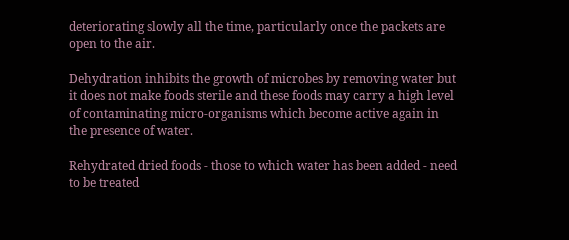deteriorating slowly all the time, particularly once the packets are open to the air.

Dehydration inhibits the growth of microbes by removing water but it does not make foods sterile and these foods may carry a high level of contaminating micro-organisms which become active again in the presence of water.

Rehydrated dried foods - those to which water has been added - need to be treated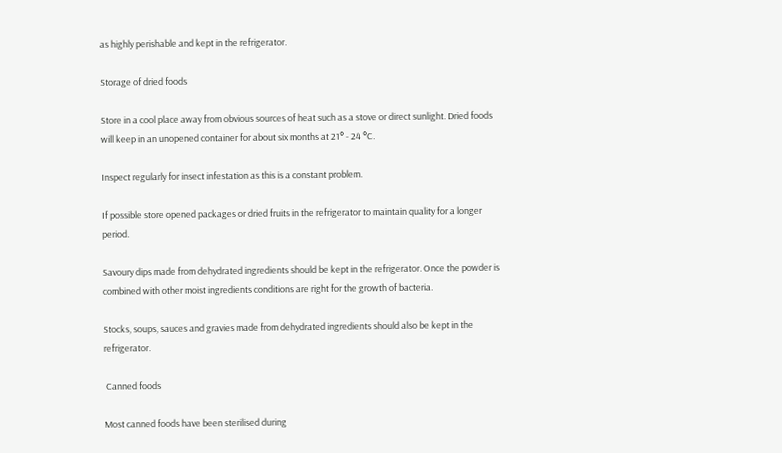as highly perishable and kept in the refrigerator.

Storage of dried foods

Store in a cool place away from obvious sources of heat such as a stove or direct sunlight. Dried foods will keep in an unopened container for about six months at 21° - 24 °C.

Inspect regularly for insect infestation as this is a constant problem.

If possible store opened packages or dried fruits in the refrigerator to maintain quality for a longer period.

Savoury dips made from dehydrated ingredients should be kept in the refrigerator. Once the powder is combined with other moist ingredients conditions are right for the growth of bacteria.

Stocks, soups, sauces and gravies made from dehydrated ingredients should also be kept in the refrigerator.

 Canned foods

Most canned foods have been sterilised during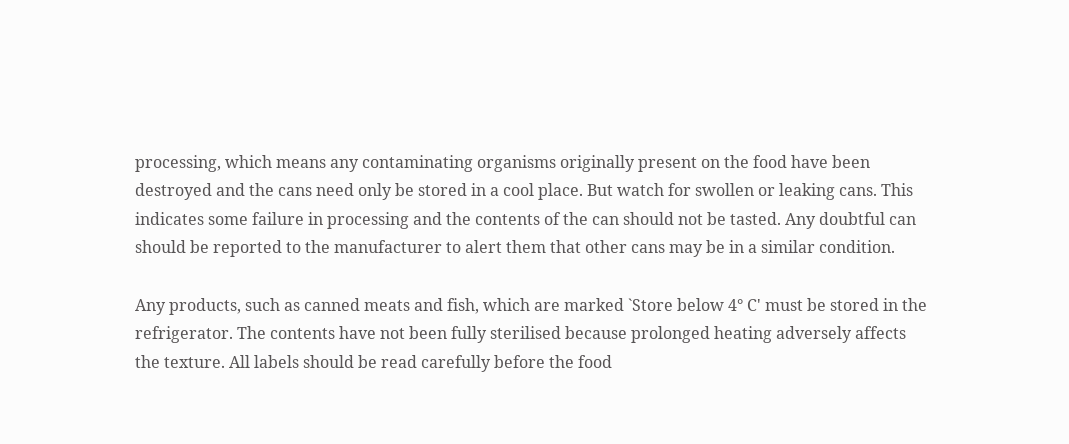processing, which means any contaminating organisms originally present on the food have been destroyed and the cans need only be stored in a cool place. But watch for swollen or leaking cans. This indicates some failure in processing and the contents of the can should not be tasted. Any doubtful can should be reported to the manufacturer to alert them that other cans may be in a similar condition.

Any products, such as canned meats and fish, which are marked `Store below 4° C' must be stored in the refrigerator. The contents have not been fully sterilised because prolonged heating adversely affects the texture. All labels should be read carefully before the food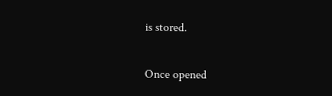is stored.

Once opened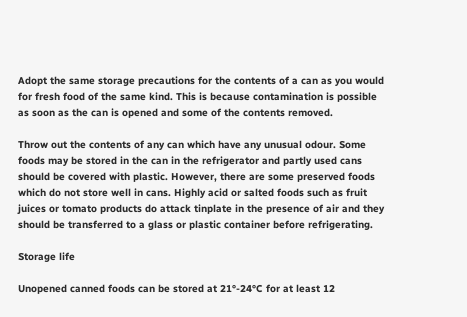Adopt the same storage precautions for the contents of a can as you would for fresh food of the same kind. This is because contamination is possible as soon as the can is opened and some of the contents removed.

Throw out the contents of any can which have any unusual odour. Some foods may be stored in the can in the refrigerator and partly used cans should be covered with plastic. However, there are some preserved foods which do not store well in cans. Highly acid or salted foods such as fruit juices or tomato products do attack tinplate in the presence of air and they should be transferred to a glass or plastic container before refrigerating.

Storage life

Unopened canned foods can be stored at 21°-24°C for at least 12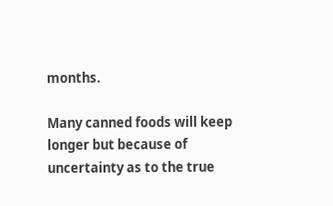months.

Many canned foods will keep longer but because of uncertainty as to the true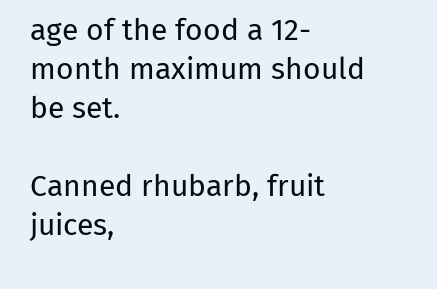age of the food a 12-month maximum should be set.

Canned rhubarb, fruit juices,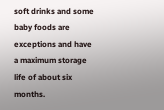soft drinks and some baby foods are exceptions and have a maximum storage life of about six months.